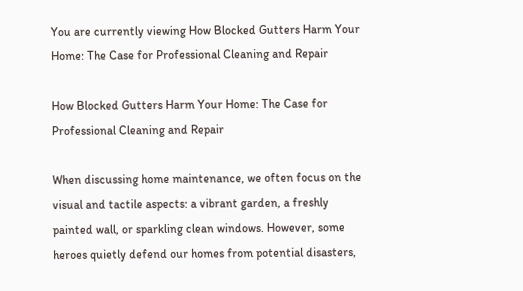You are currently viewing How Blocked Gutters Harm Your Home: The Case for Professional Cleaning and Repair

How Blocked Gutters Harm Your Home: The Case for Professional Cleaning and Repair

When discussing home maintenance, we often focus on the visual and tactile aspects: a vibrant garden, a freshly painted wall, or sparkling clean windows. However, some heroes quietly defend our homes from potential disasters,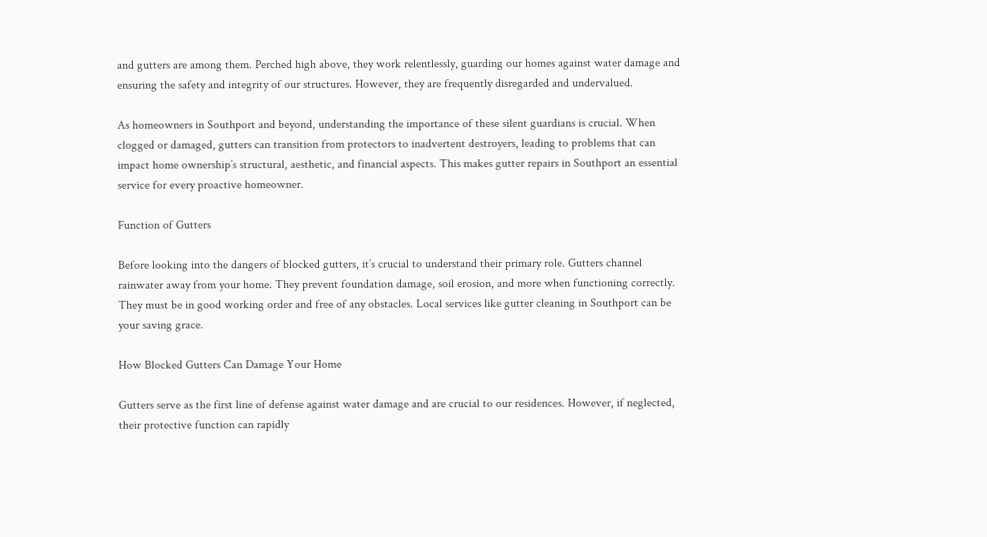and gutters are among them. Perched high above, they work relentlessly, guarding our homes against water damage and ensuring the safety and integrity of our structures. However, they are frequently disregarded and undervalued.

As homeowners in Southport and beyond, understanding the importance of these silent guardians is crucial. When clogged or damaged, gutters can transition from protectors to inadvertent destroyers, leading to problems that can impact home ownership’s structural, aesthetic, and financial aspects. This makes gutter repairs in Southport an essential service for every proactive homeowner.

Function of Gutters

Before looking into the dangers of blocked gutters, it’s crucial to understand their primary role. Gutters channel rainwater away from your home. They prevent foundation damage, soil erosion, and more when functioning correctly. They must be in good working order and free of any obstacles. Local services like gutter cleaning in Southport can be your saving grace.

How Blocked Gutters Can Damage Your Home

Gutters serve as the first line of defense against water damage and are crucial to our residences. However, if neglected, their protective function can rapidly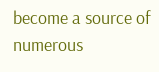become a source of numerous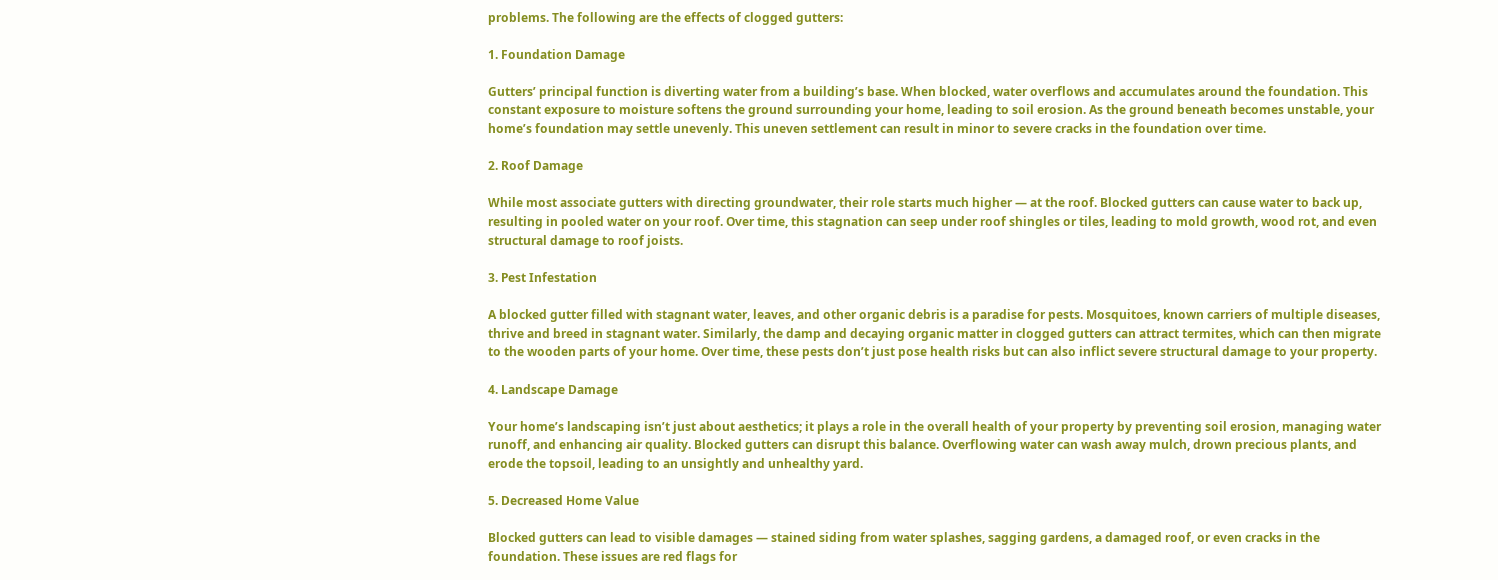problems. The following are the effects of clogged gutters:

1. Foundation Damage

Gutters’ principal function is diverting water from a building’s base. When blocked, water overflows and accumulates around the foundation. This constant exposure to moisture softens the ground surrounding your home, leading to soil erosion. As the ground beneath becomes unstable, your home’s foundation may settle unevenly. This uneven settlement can result in minor to severe cracks in the foundation over time.

2. Roof Damage

While most associate gutters with directing groundwater, their role starts much higher — at the roof. Blocked gutters can cause water to back up, resulting in pooled water on your roof. Over time, this stagnation can seep under roof shingles or tiles, leading to mold growth, wood rot, and even structural damage to roof joists.

3. Pest Infestation

A blocked gutter filled with stagnant water, leaves, and other organic debris is a paradise for pests. Mosquitoes, known carriers of multiple diseases, thrive and breed in stagnant water. Similarly, the damp and decaying organic matter in clogged gutters can attract termites, which can then migrate to the wooden parts of your home. Over time, these pests don’t just pose health risks but can also inflict severe structural damage to your property.

4. Landscape Damage

Your home’s landscaping isn’t just about aesthetics; it plays a role in the overall health of your property by preventing soil erosion, managing water runoff, and enhancing air quality. Blocked gutters can disrupt this balance. Overflowing water can wash away mulch, drown precious plants, and erode the topsoil, leading to an unsightly and unhealthy yard.

5. Decreased Home Value

Blocked gutters can lead to visible damages — stained siding from water splashes, sagging gardens, a damaged roof, or even cracks in the foundation. These issues are red flags for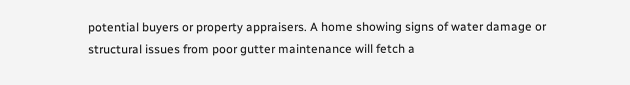potential buyers or property appraisers. A home showing signs of water damage or structural issues from poor gutter maintenance will fetch a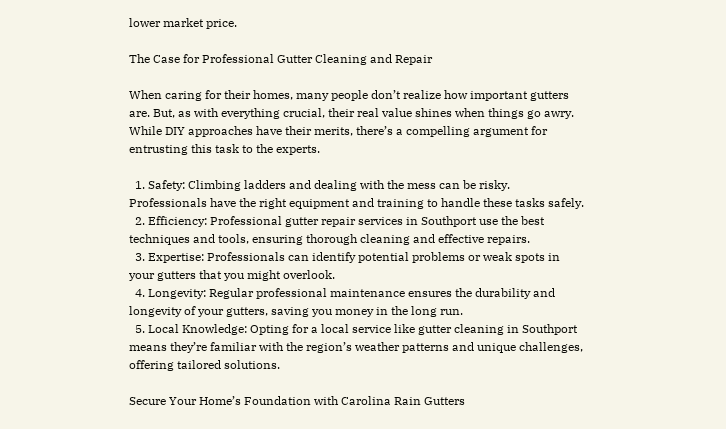lower market price.

The Case for Professional Gutter Cleaning and Repair

When caring for their homes, many people don’t realize how important gutters are. But, as with everything crucial, their real value shines when things go awry. While DIY approaches have their merits, there’s a compelling argument for entrusting this task to the experts.

  1. Safety: Climbing ladders and dealing with the mess can be risky. Professionals have the right equipment and training to handle these tasks safely.
  2. Efficiency: Professional gutter repair services in Southport use the best techniques and tools, ensuring thorough cleaning and effective repairs.
  3. Expertise: Professionals can identify potential problems or weak spots in your gutters that you might overlook.
  4. Longevity: Regular professional maintenance ensures the durability and longevity of your gutters, saving you money in the long run.
  5. Local Knowledge: Opting for a local service like gutter cleaning in Southport means they’re familiar with the region’s weather patterns and unique challenges, offering tailored solutions.

Secure Your Home’s Foundation with Carolina Rain Gutters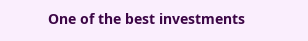One of the best investments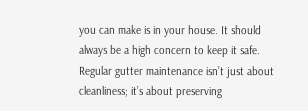you can make is in your house. It should always be a high concern to keep it safe. Regular gutter maintenance isn’t just about cleanliness; it’s about preserving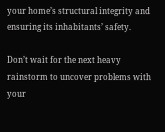your home’s structural integrity and ensuring its inhabitants’ safety.

Don’t wait for the next heavy rainstorm to uncover problems with your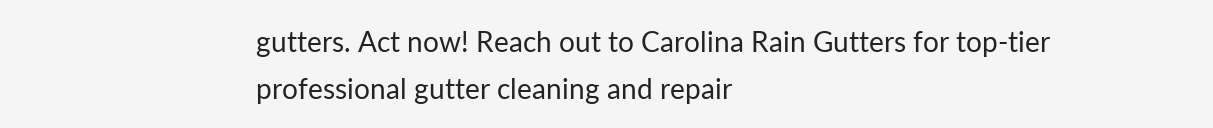gutters. Act now! Reach out to Carolina Rain Gutters for top-tier professional gutter cleaning and repair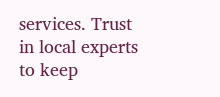services. Trust in local experts to keep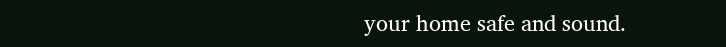your home safe and sound.